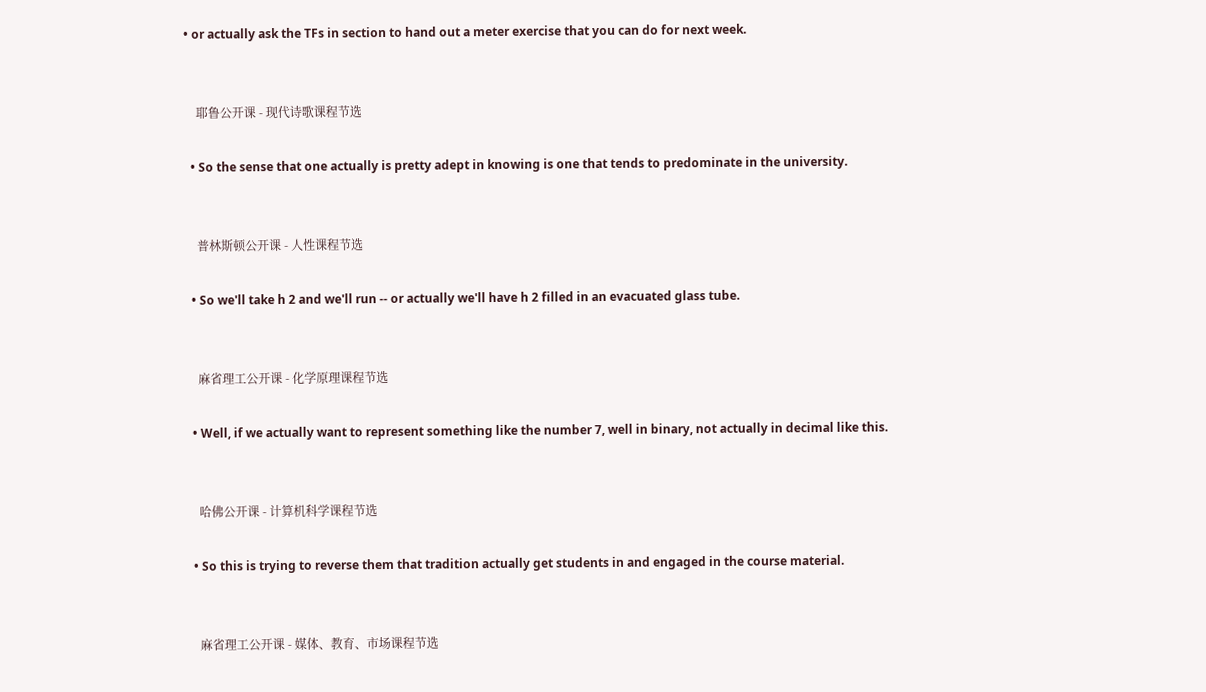• or actually ask the TFs in section to hand out a meter exercise that you can do for next week.


    耶鲁公开课 - 现代诗歌课程节选

  • So the sense that one actually is pretty adept in knowing is one that tends to predominate in the university.


    普林斯顿公开课 - 人性课程节选

  • So we'll take h 2 and we'll run -- or actually we'll have h 2 filled in an evacuated glass tube.


    麻省理工公开课 - 化学原理课程节选

  • Well, if we actually want to represent something like the number 7, well in binary, not actually in decimal like this.


    哈佛公开课 - 计算机科学课程节选

  • So this is trying to reverse them that tradition actually get students in and engaged in the course material.


    麻省理工公开课 - 媒体、教育、市场课程节选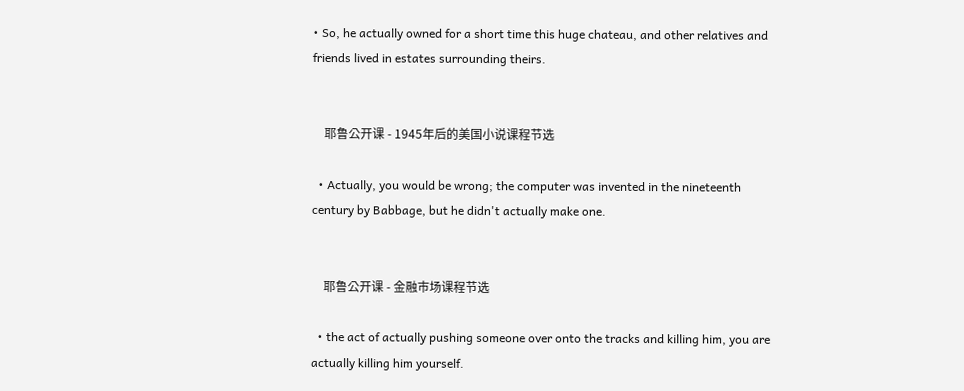• So, he actually owned for a short time this huge chateau, and other relatives and friends lived in estates surrounding theirs.


    耶鲁公开课 - 1945年后的美国小说课程节选

  • Actually, you would be wrong; the computer was invented in the nineteenth century by Babbage, but he didn't actually make one.


    耶鲁公开课 - 金融市场课程节选

  • the act of actually pushing someone over onto the tracks and killing him, you are actually killing him yourself.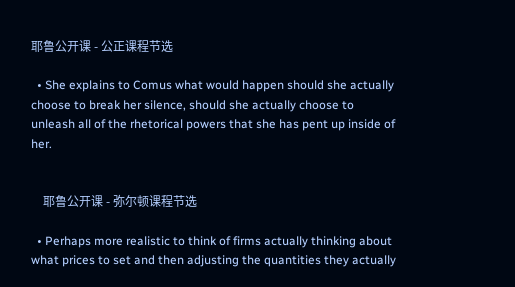耶鲁公开课 - 公正课程节选

  • She explains to Comus what would happen should she actually choose to break her silence, should she actually choose to unleash all of the rhetorical powers that she has pent up inside of her.


    耶鲁公开课 - 弥尔顿课程节选

  • Perhaps more realistic to think of firms actually thinking about what prices to set and then adjusting the quantities they actually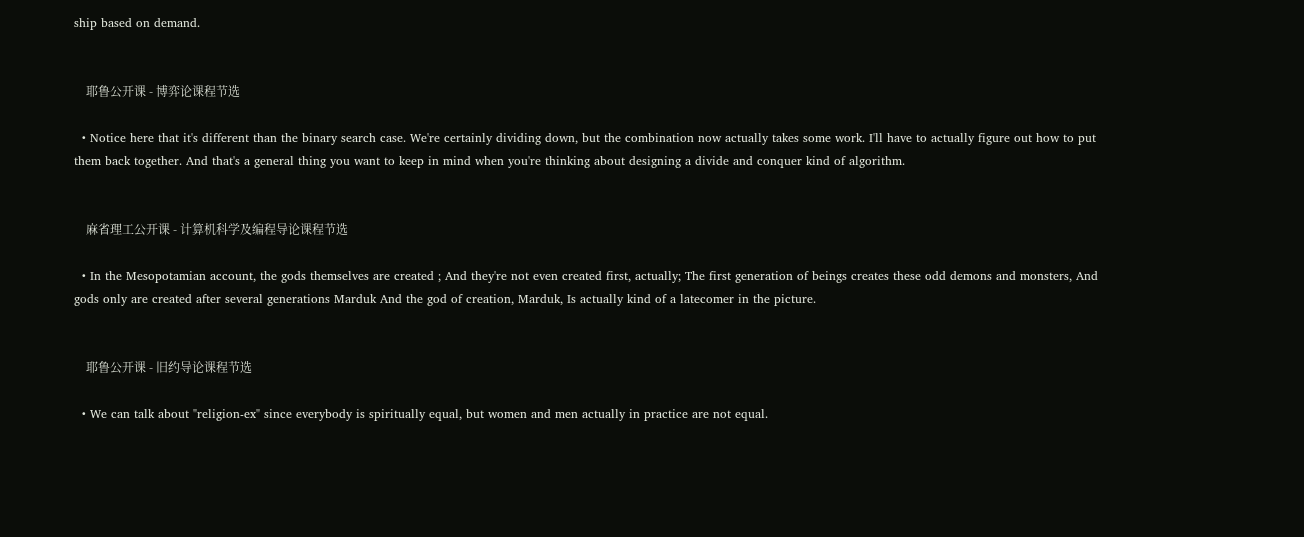ship based on demand.


    耶鲁公开课 - 博弈论课程节选

  • Notice here that it's different than the binary search case. We're certainly dividing down, but the combination now actually takes some work. I'll have to actually figure out how to put them back together. And that's a general thing you want to keep in mind when you're thinking about designing a divide and conquer kind of algorithm.


    麻省理工公开课 - 计算机科学及编程导论课程节选

  • In the Mesopotamian account, the gods themselves are created ; And they're not even created first, actually; The first generation of beings creates these odd demons and monsters, And gods only are created after several generations Marduk And the god of creation, Marduk, Is actually kind of a latecomer in the picture.


    耶鲁公开课 - 旧约导论课程节选

  • We can talk about "religion-ex" since everybody is spiritually equal, but women and men actually in practice are not equal.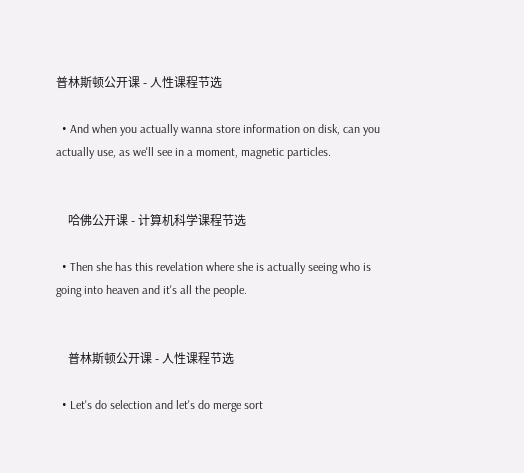普林斯顿公开课 - 人性课程节选

  • And when you actually wanna store information on disk, can you actually use, as we'll see in a moment, magnetic particles.


    哈佛公开课 - 计算机科学课程节选

  • Then she has this revelation where she is actually seeing who is going into heaven and it's all the people.


    普林斯顿公开课 - 人性课程节选

  • Let's do selection and let's do merge sort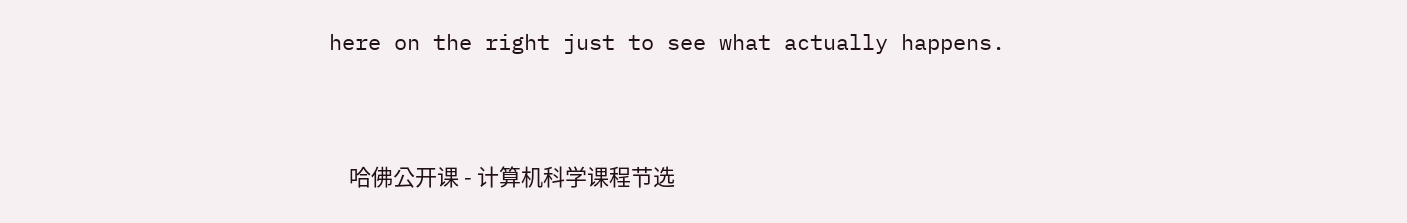here on the right just to see what actually happens.


    哈佛公开课 - 计算机科学课程节选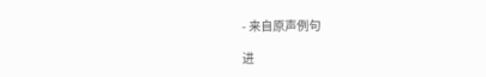- 来自原声例句

进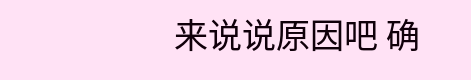来说说原因吧 确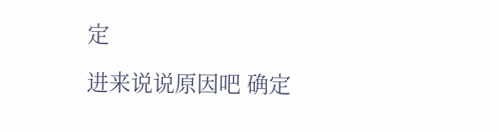定

进来说说原因吧 确定